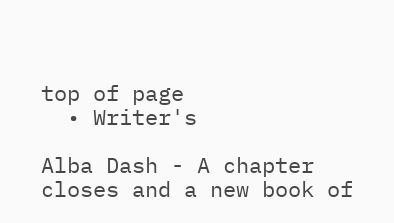top of page
  • Writer's

Alba Dash - A chapter closes and a new book of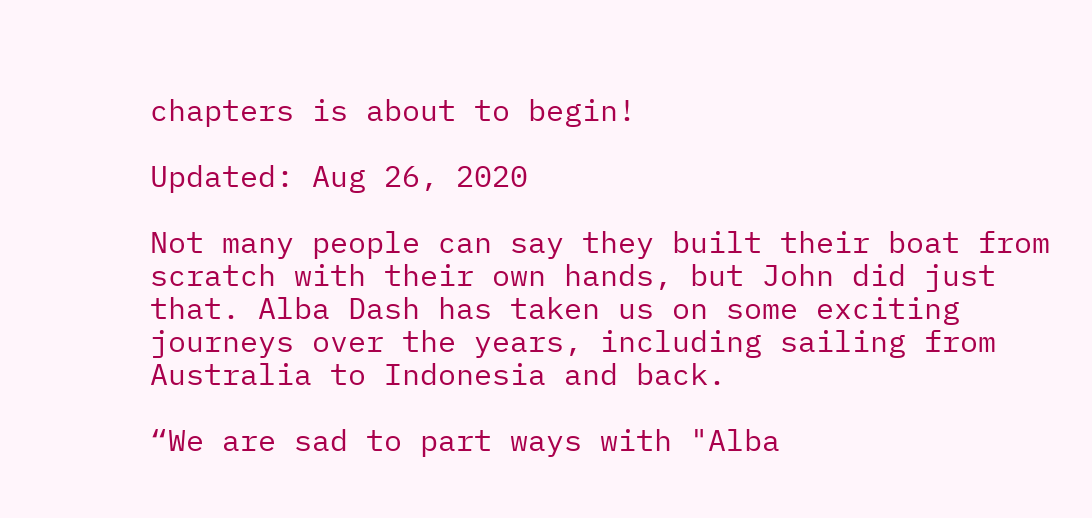chapters is about to begin!

Updated: Aug 26, 2020

Not many people can say they built their boat from scratch with their own hands, but John did just that. Alba Dash has taken us on some exciting journeys over the years, including sailing from Australia to Indonesia and back.

“We are sad to part ways with "Alba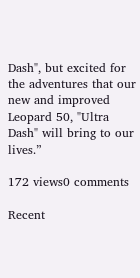Dash", but excited for the adventures that our new and improved Leopard 50, "Ultra Dash" will bring to our lives.”

172 views0 comments

Recent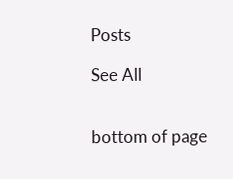Posts

See All


bottom of page